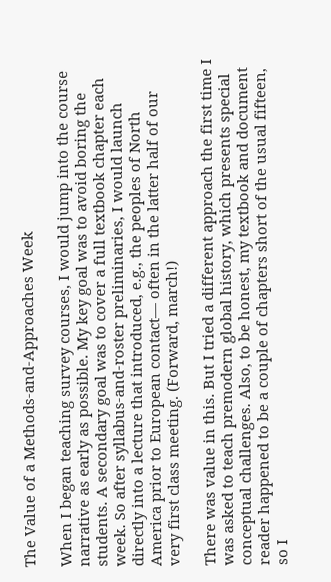The Value of a Methods-and-Approaches Week

When I began teaching survey courses, I would jump into the course narrative as early as possible. My key goal was to avoid boring the students. A secondary goal was to cover a full textbook chapter each week. So after syllabus-and-roster preliminaries, I would launch directly into a lecture that introduced, e.g., the peoples of North America prior to European contact— often in the latter half of our very first class meeting. (Forward, march!)

There was value in this. But I tried a different approach the first time I was asked to teach premodern global history, which presents special conceptual challenges. Also, to be honest, my textbook and document reader happened to be a couple of chapters short of the usual fifteen, so I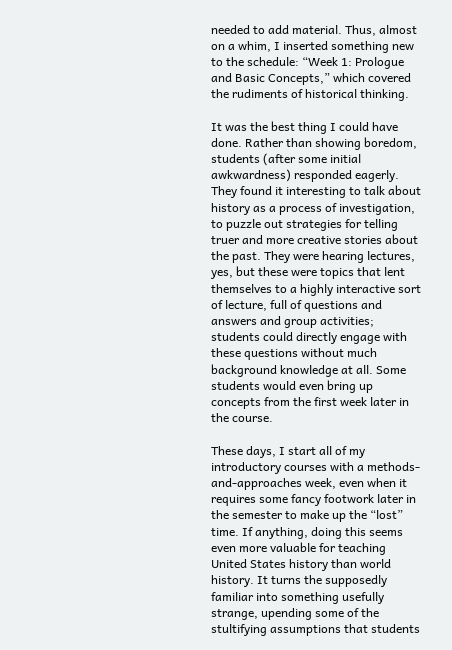needed to add material. Thus, almost on a whim, I inserted something new to the schedule: “Week 1: Prologue and Basic Concepts,” which covered the rudiments of historical thinking.

It was the best thing I could have done. Rather than showing boredom, students (after some initial awkwardness) responded eagerly. They found it interesting to talk about history as a process of investigation, to puzzle out strategies for telling truer and more creative stories about the past. They were hearing lectures, yes, but these were topics that lent themselves to a highly interactive sort of lecture, full of questions and answers and group activities; students could directly engage with these questions without much background knowledge at all. Some students would even bring up concepts from the first week later in the course.

These days, I start all of my introductory courses with a methods-and-approaches week, even when it requires some fancy footwork later in the semester to make up the “lost” time. If anything, doing this seems even more valuable for teaching United States history than world history. It turns the supposedly familiar into something usefully strange, upending some of the stultifying assumptions that students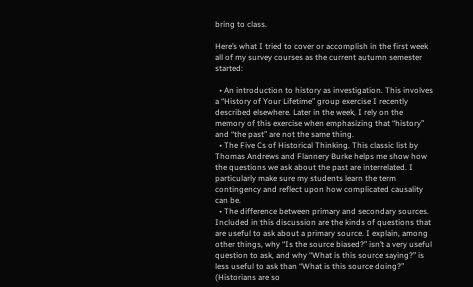bring to class.

Here’s what I tried to cover or accomplish in the first week all of my survey courses as the current autumn semester started:

  • An introduction to history as investigation. This involves a “History of Your Lifetime” group exercise I recently described elsewhere. Later in the week, I rely on the memory of this exercise when emphasizing that “history” and “the past” are not the same thing.
  • The Five Cs of Historical Thinking. This classic list by Thomas Andrews and Flannery Burke helps me show how the questions we ask about the past are interrelated. I particularly make sure my students learn the term contingency and reflect upon how complicated causality can be.
  • The difference between primary and secondary sources. Included in this discussion are the kinds of questions that are useful to ask about a primary source. I explain, among other things, why “Is the source biased?” isn’t a very useful question to ask, and why “What is this source saying?” is less useful to ask than “What is this source doing?” (Historians are so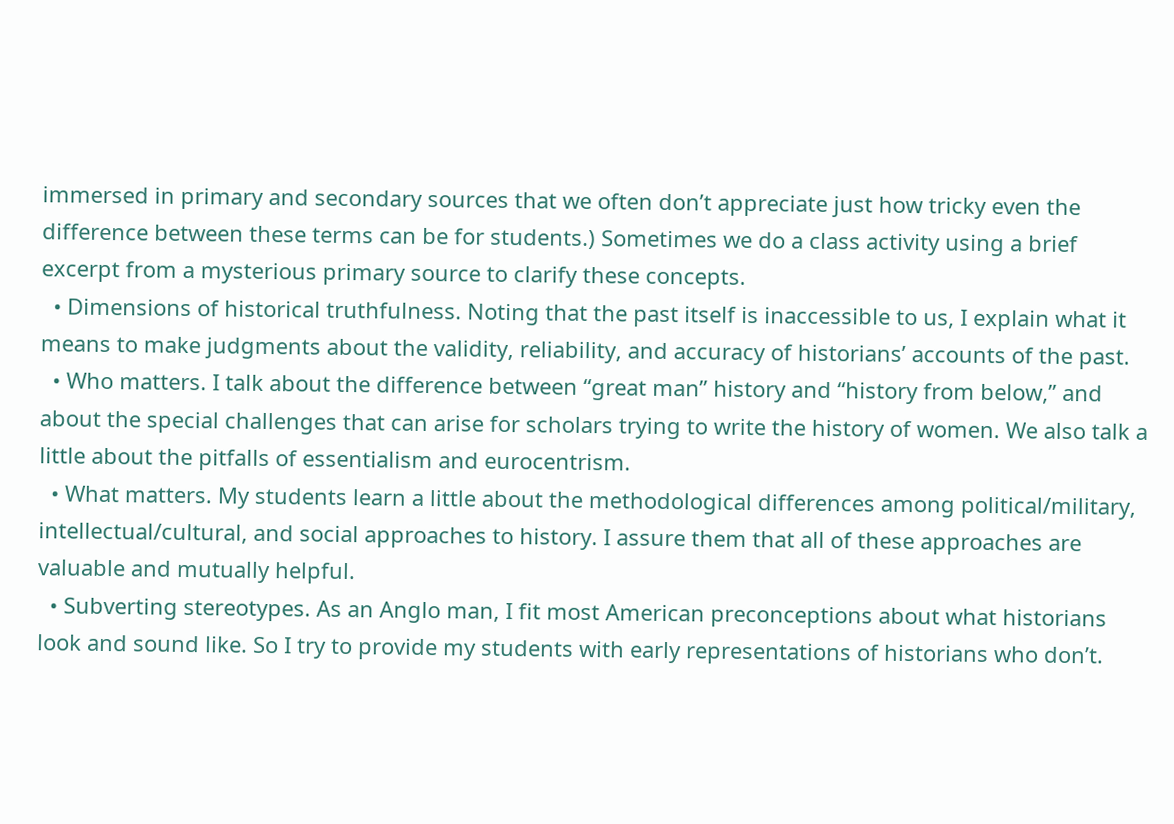immersed in primary and secondary sources that we often don’t appreciate just how tricky even the difference between these terms can be for students.) Sometimes we do a class activity using a brief excerpt from a mysterious primary source to clarify these concepts.
  • Dimensions of historical truthfulness. Noting that the past itself is inaccessible to us, I explain what it means to make judgments about the validity, reliability, and accuracy of historians’ accounts of the past.
  • Who matters. I talk about the difference between “great man” history and “history from below,” and about the special challenges that can arise for scholars trying to write the history of women. We also talk a little about the pitfalls of essentialism and eurocentrism.
  • What matters. My students learn a little about the methodological differences among political/military, intellectual/cultural, and social approaches to history. I assure them that all of these approaches are valuable and mutually helpful.
  • Subverting stereotypes. As an Anglo man, I fit most American preconceptions about what historians look and sound like. So I try to provide my students with early representations of historians who don’t.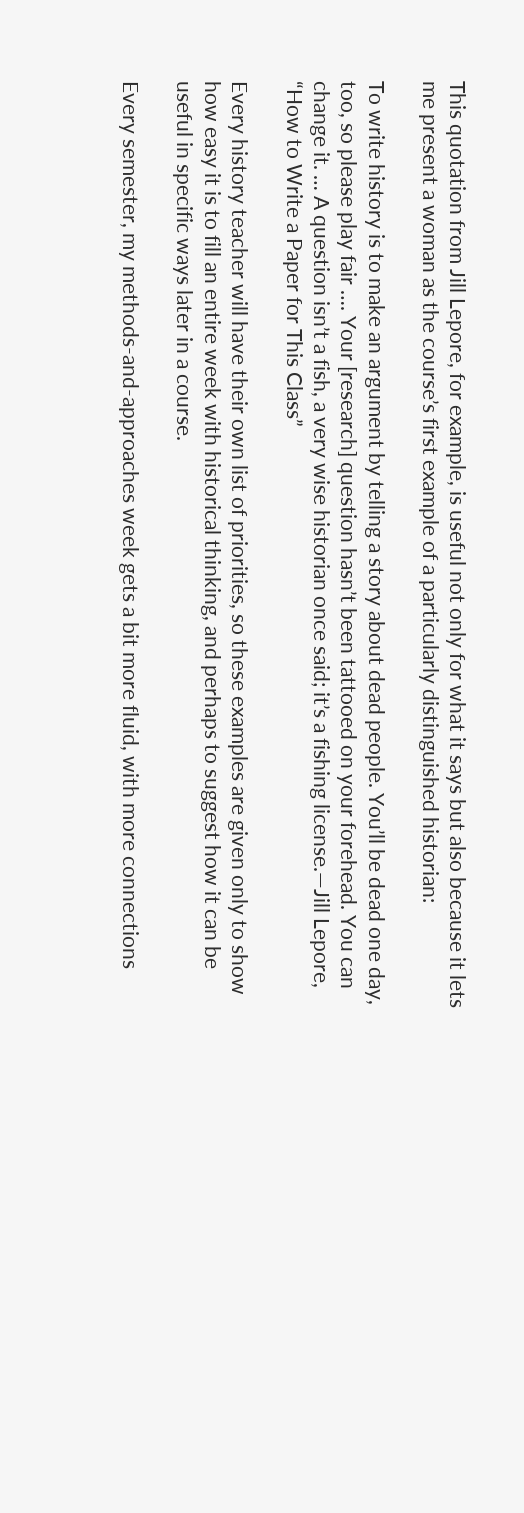This quotation from Jill Lepore, for example, is useful not only for what it says but also because it lets me present a woman as the course’s first example of a particularly distinguished historian:

To write history is to make an argument by telling a story about dead people. You’ll be dead one day, too, so please play fair …. Your [research] question hasn’t been tattooed on your forehead. You can change it. … A question isn’t a fish, a very wise historian once said; it’s a fishing license.—Jill Lepore, “How to Write a Paper for This Class”

Every history teacher will have their own list of priorities, so these examples are given only to show how easy it is to fill an entire week with historical thinking, and perhaps to suggest how it can be useful in specific ways later in a course.

Every semester, my methods-and-approaches week gets a bit more fluid, with more connections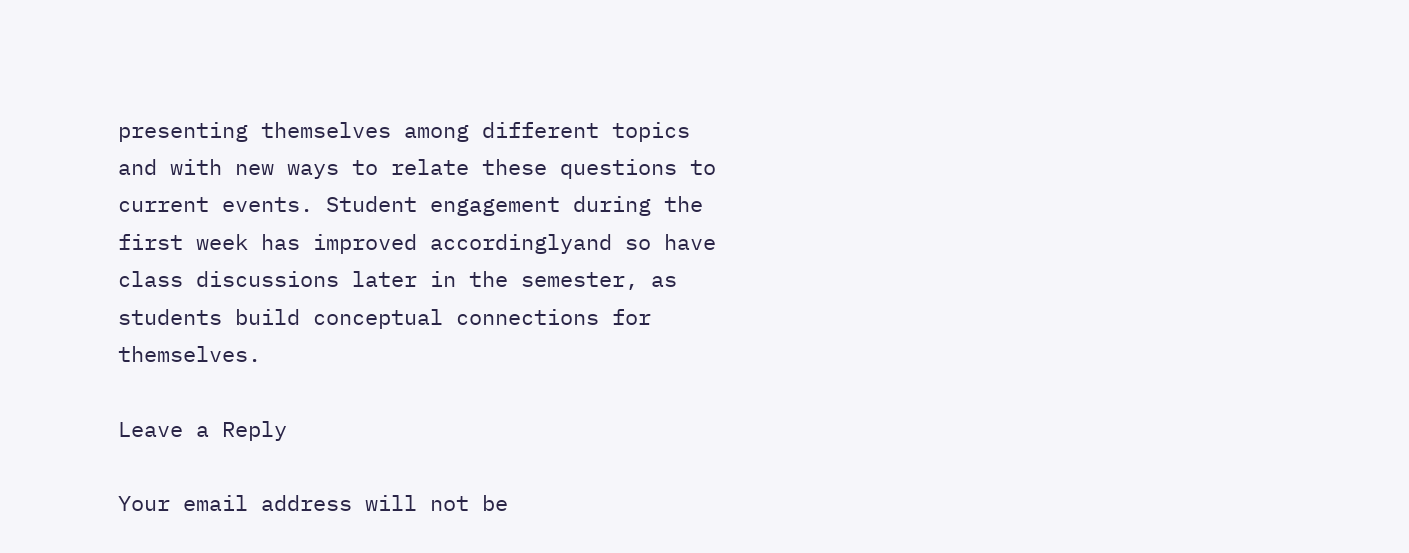presenting themselves among different topics and with new ways to relate these questions to current events. Student engagement during the first week has improved accordinglyand so have class discussions later in the semester, as students build conceptual connections for themselves.

Leave a Reply

Your email address will not be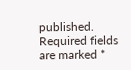published. Required fields are marked *